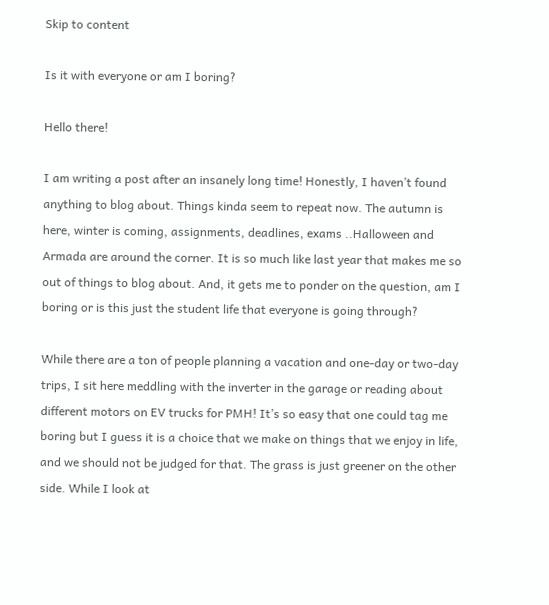Skip to content

Is it with everyone or am I boring?

Hello there!

I am writing a post after an insanely long time! Honestly, I haven’t found anything to blog about. Things kinda seem to repeat now. The autumn is here, winter is coming, assignments, deadlines, exams ..Halloween and Armada are around the corner. It is so much like last year that makes me so out of things to blog about. And, it gets me to ponder on the question, am I boring or is this just the student life that everyone is going through?

While there are a ton of people planning a vacation and one-day or two-day trips, I sit here meddling with the inverter in the garage or reading about different motors on EV trucks for PMH! It’s so easy that one could tag me boring but I guess it is a choice that we make on things that we enjoy in life, and we should not be judged for that. The grass is just greener on the other side. While I look at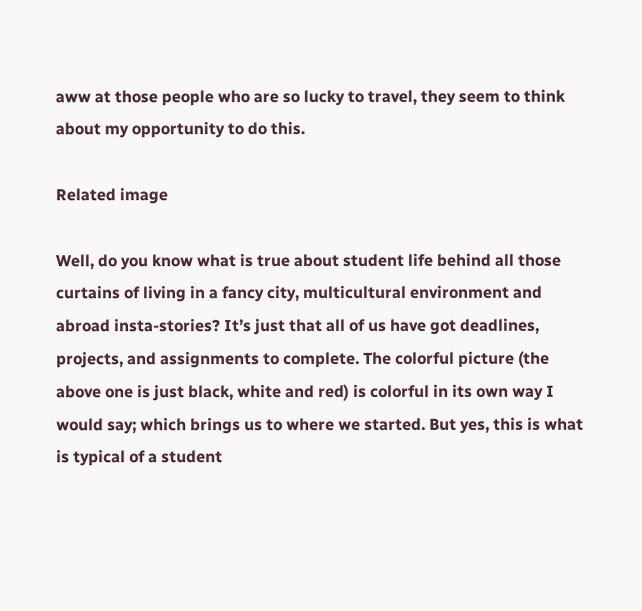aww at those people who are so lucky to travel, they seem to think about my opportunity to do this.

Related image

Well, do you know what is true about student life behind all those curtains of living in a fancy city, multicultural environment and abroad insta-stories? It’s just that all of us have got deadlines, projects, and assignments to complete. The colorful picture (the above one is just black, white and red) is colorful in its own way I would say; which brings us to where we started. But yes, this is what is typical of a student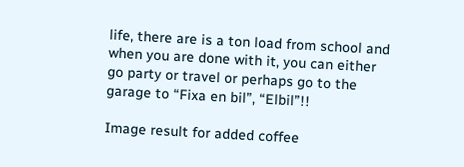life, there are is a ton load from school and when you are done with it, you can either go party or travel or perhaps go to the garage to “Fixa en bil”, “Elbil”!!

Image result for added coffee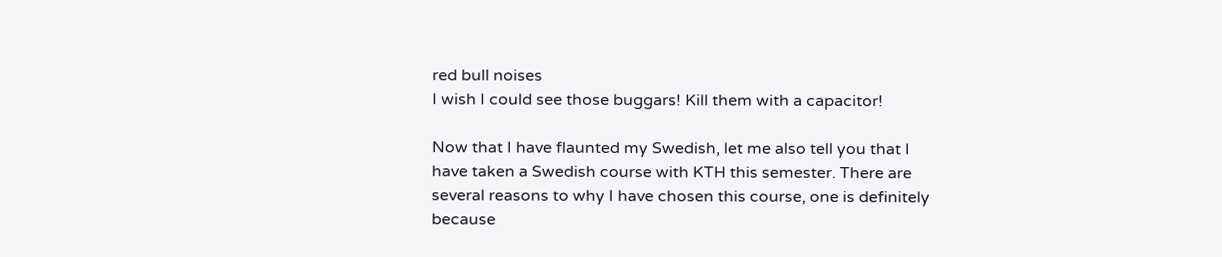red bull noises
I wish I could see those buggars! Kill them with a capacitor!

Now that I have flaunted my Swedish, let me also tell you that I have taken a Swedish course with KTH this semester. There are several reasons to why I have chosen this course, one is definitely because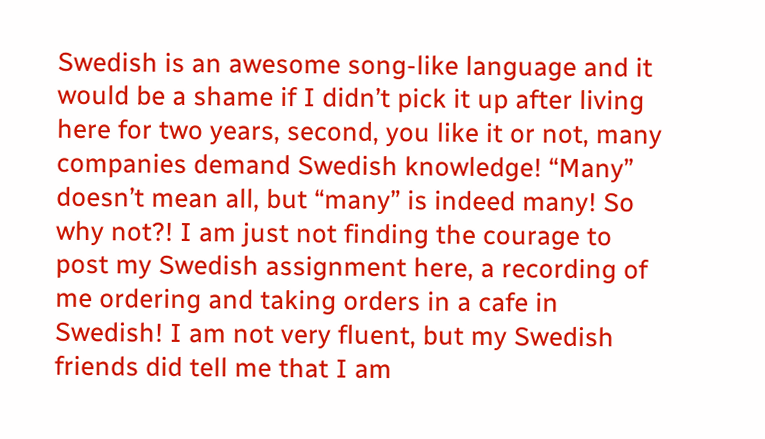Swedish is an awesome song-like language and it would be a shame if I didn’t pick it up after living here for two years, second, you like it or not, many companies demand Swedish knowledge! “Many” doesn’t mean all, but “many” is indeed many! So why not?! I am just not finding the courage to post my Swedish assignment here, a recording of me ordering and taking orders in a cafe in Swedish! I am not very fluent, but my Swedish friends did tell me that I am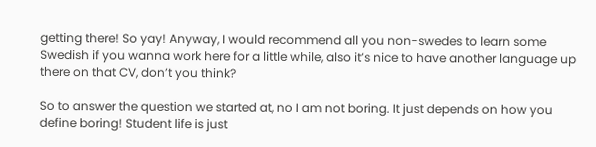getting there! So yay! Anyway, I would recommend all you non-swedes to learn some Swedish if you wanna work here for a little while, also it’s nice to have another language up there on that CV, don’t you think?

So to answer the question we started at, no I am not boring. It just depends on how you define boring! Student life is just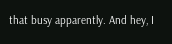that busy apparently. And hey, I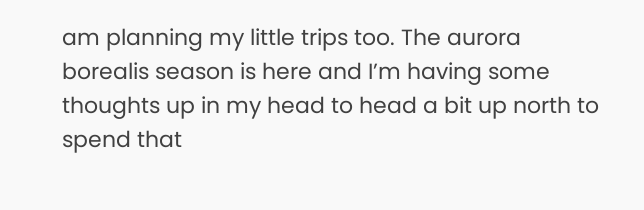am planning my little trips too. The aurora borealis season is here and I’m having some thoughts up in my head to head a bit up north to spend that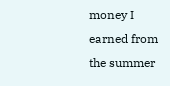money I earned from the summer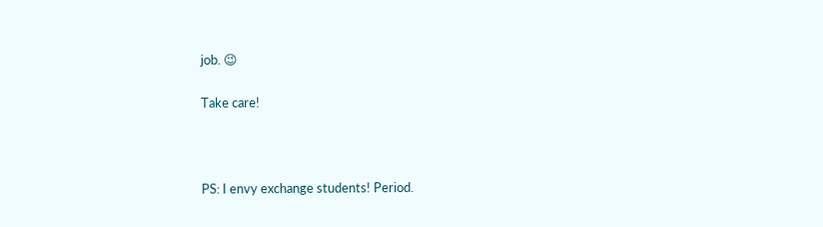job. 😉

Take care!



PS: I envy exchange students! Period.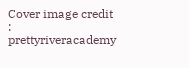Cover image credit : prettyriveracademy